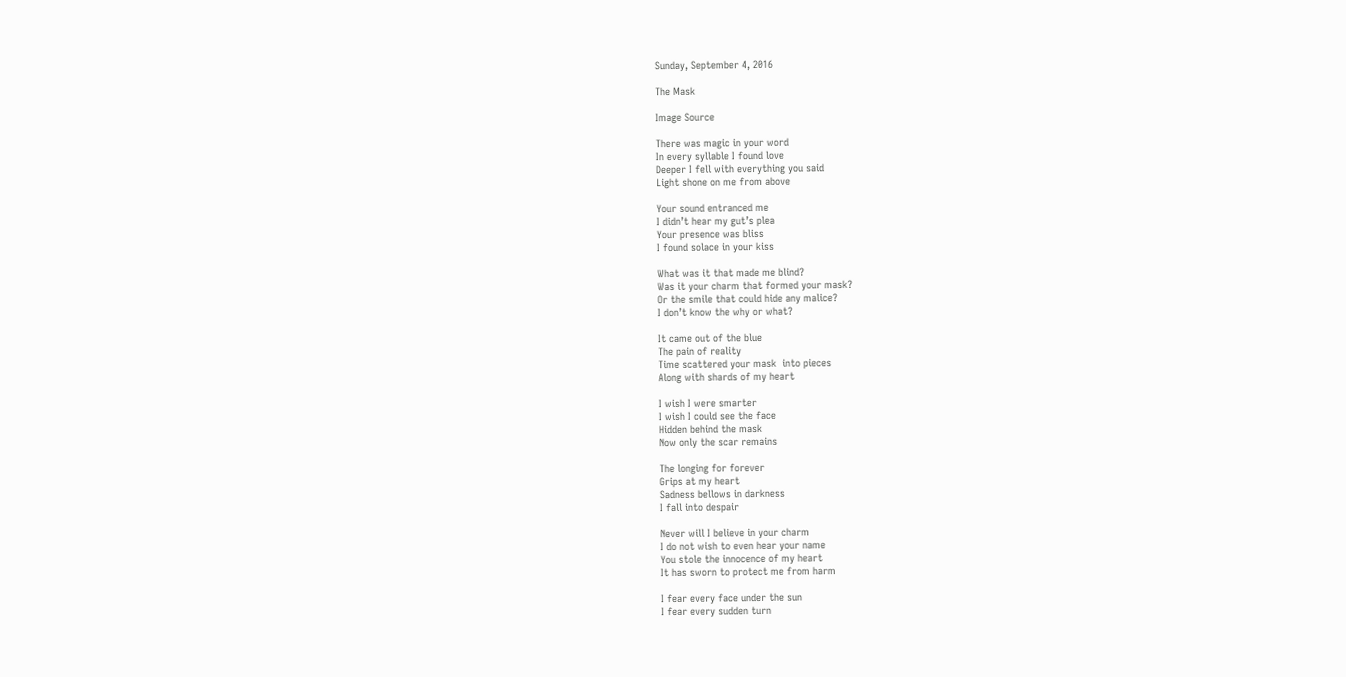Sunday, September 4, 2016

The Mask

Image Source

There was magic in your word
In every syllable I found love
Deeper I fell with everything you said
Light shone on me from above

Your sound entranced me
I didn’t hear my gut’s plea
Your presence was bliss
I found solace in your kiss

What was it that made me blind?
Was it your charm that formed your mask?
Or the smile that could hide any malice?
I don’t know the why or what?

It came out of the blue
The pain of reality
Time scattered your mask  into pieces
Along with shards of my heart

I wish I were smarter
I wish I could see the face
Hidden behind the mask
Now only the scar remains

The longing for forever
Grips at my heart
Sadness bellows in darkness
I fall into despair

Never will I believe in your charm
I do not wish to even hear your name
You stole the innocence of my heart
It has sworn to protect me from harm

I fear every face under the sun
I fear every sudden turn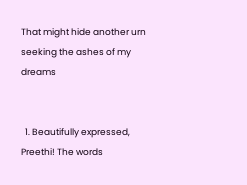That might hide another urn
seeking the ashes of my dreams


  1. Beautifully expressed, Preethi! The words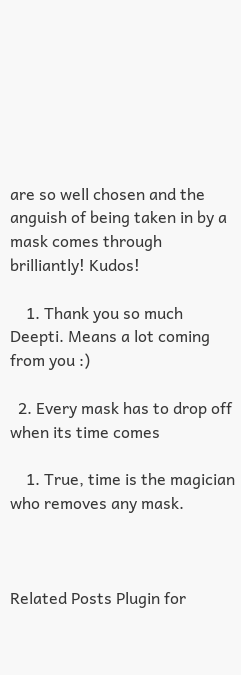are so well chosen and the anguish of being taken in by a mask comes through brilliantly! Kudos!

    1. Thank you so much Deepti. Means a lot coming from you :)

  2. Every mask has to drop off when its time comes

    1. True, time is the magician who removes any mask.



Related Posts Plugin for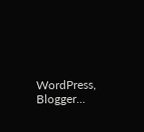WordPress, Blogger...